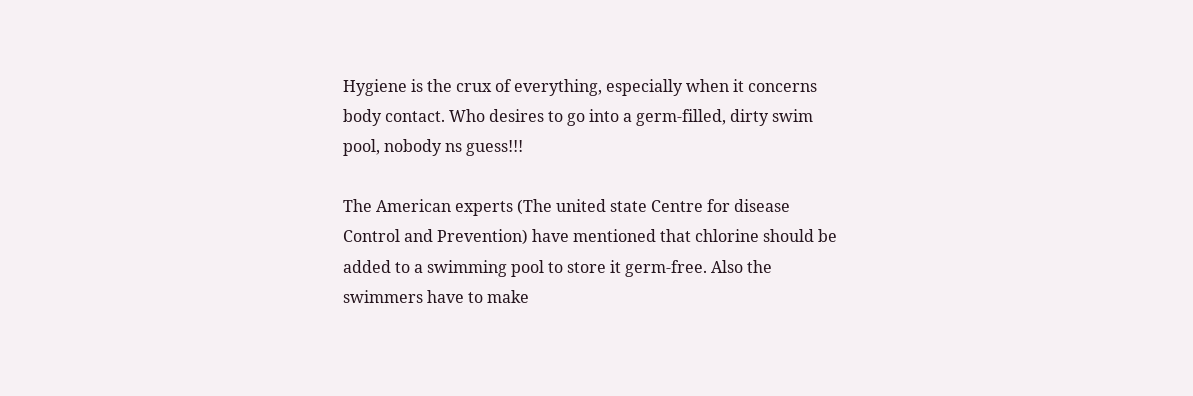Hygiene is the crux of everything, especially when it concerns body contact. Who desires to go into a germ-filled, dirty swim pool, nobody ns guess!!!

The American experts (The united state Centre for disease Control and Prevention) have mentioned that chlorine should be added to a swimming pool to store it germ-free. Also the swimmers have to make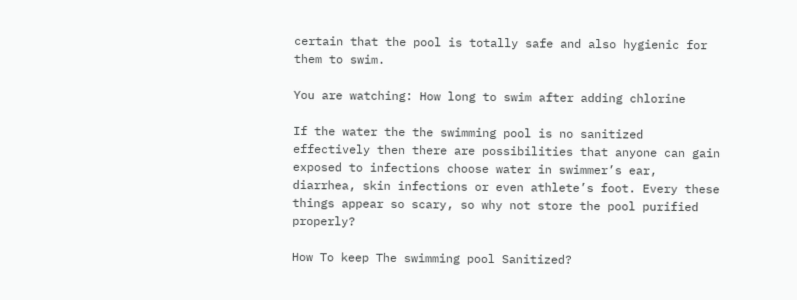certain that the pool is totally safe and also hygienic for them to swim.

You are watching: How long to swim after adding chlorine

If the water the the swimming pool is no sanitized effectively then there are possibilities that anyone can gain exposed to infections choose water in swimmer’s ear, diarrhea, skin infections or even athlete’s foot. Every these things appear so scary, so why not store the pool purified properly?

How To keep The swimming pool Sanitized?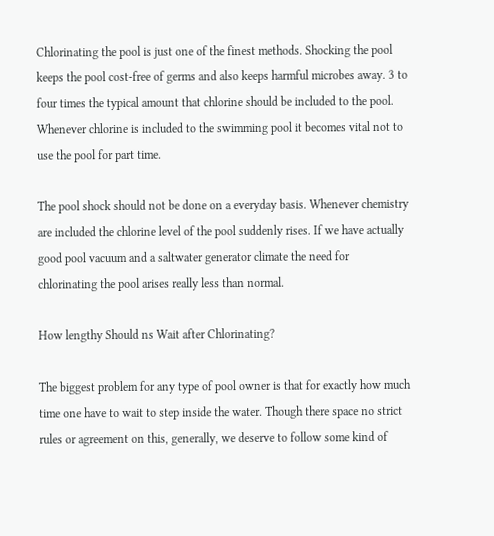Chlorinating the pool is just one of the finest methods. Shocking the pool keeps the pool cost-free of germs and also keeps harmful microbes away. 3 to four times the typical amount that chlorine should be included to the pool. Whenever chlorine is included to the swimming pool it becomes vital not to use the pool for part time.

The pool shock should not be done on a everyday basis. Whenever chemistry are included the chlorine level of the pool suddenly rises. If we have actually good pool vacuum and a saltwater generator climate the need for chlorinating the pool arises really less than normal.

How lengthy Should ns Wait after Chlorinating?

The biggest problem for any type of pool owner is that for exactly how much time one have to wait to step inside the water. Though there space no strict rules or agreement on this, generally, we deserve to follow some kind of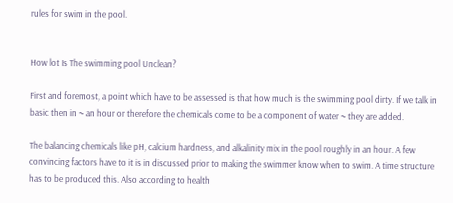rules for swim in the pool.


How lot Is The swimming pool Unclean?

First and foremost, a point which have to be assessed is that how much is the swimming pool dirty. If we talk in basic then in ~ an hour or therefore the chemicals come to be a component of water ~ they are added.

The balancing chemicals like pH, calcium hardness, and alkalinity mix in the pool roughly in an hour. A few convincing factors have to it is in discussed prior to making the swimmer know when to swim. A time structure has to be produced this. Also according to health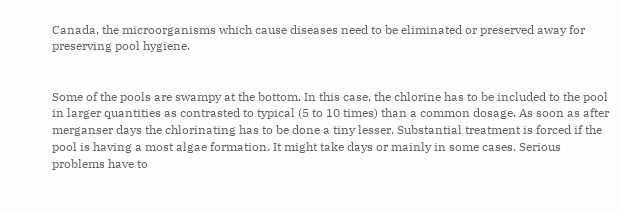Canada, the microorganisms which cause diseases need to be eliminated or preserved away for preserving pool hygiene.


Some of the pools are swampy at the bottom. In this case, the chlorine has to be included to the pool in larger quantities as contrasted to typical (5 to 10 times) than a common dosage. As soon as after merganser days the chlorinating has to be done a tiny lesser. Substantial treatment is forced if the pool is having a most algae formation. It might take days or mainly in some cases. Serious problems have to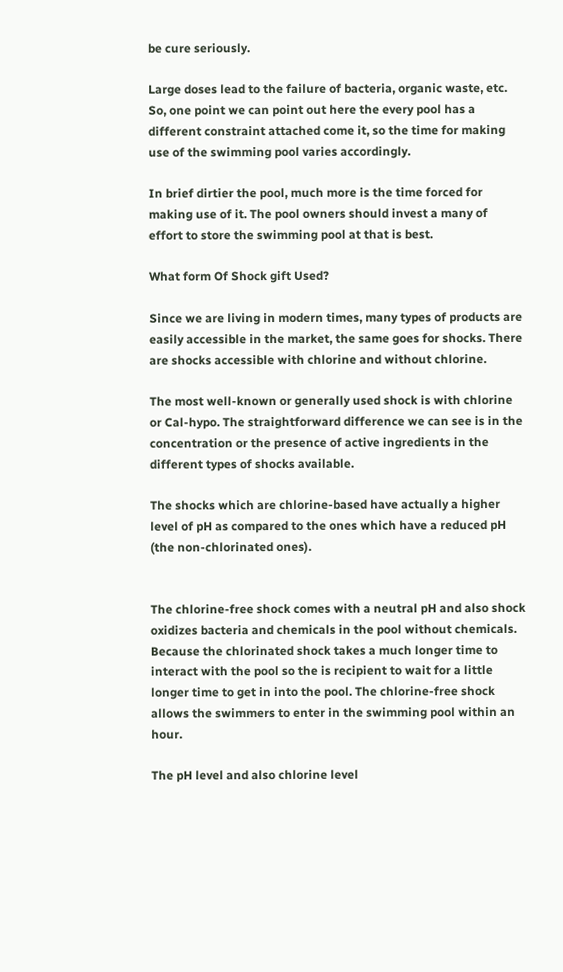be cure seriously.

Large doses lead to the failure of bacteria, organic waste, etc. So, one point we can point out here the every pool has a different constraint attached come it, so the time for making use of the swimming pool varies accordingly.

In brief dirtier the pool, much more is the time forced for making use of it. The pool owners should invest a many of effort to store the swimming pool at that is best.

What form Of Shock gift Used?

Since we are living in modern times, many types of products are easily accessible in the market, the same goes for shocks. There are shocks accessible with chlorine and without chlorine.

The most well-known or generally used shock is with chlorine or Cal-hypo. The straightforward difference we can see is in the concentration or the presence of active ingredients in the different types of shocks available.

The shocks which are chlorine-based have actually a higher level of pH as compared to the ones which have a reduced pH (the non-chlorinated ones).


The chlorine-free shock comes with a neutral pH and also shock oxidizes bacteria and chemicals in the pool without chemicals. Because the chlorinated shock takes a much longer time to interact with the pool so the is recipient to wait for a little longer time to get in into the pool. The chlorine-free shock allows the swimmers to enter in the swimming pool within an hour.

The pH level and also chlorine level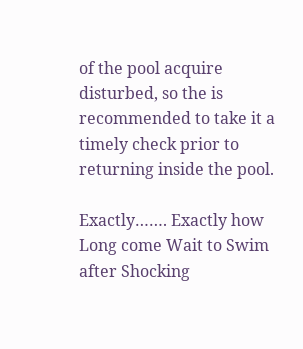of the pool acquire disturbed, so the is recommended to take it a timely check prior to returning inside the pool.

Exactly……. Exactly how Long come Wait to Swim after Shocking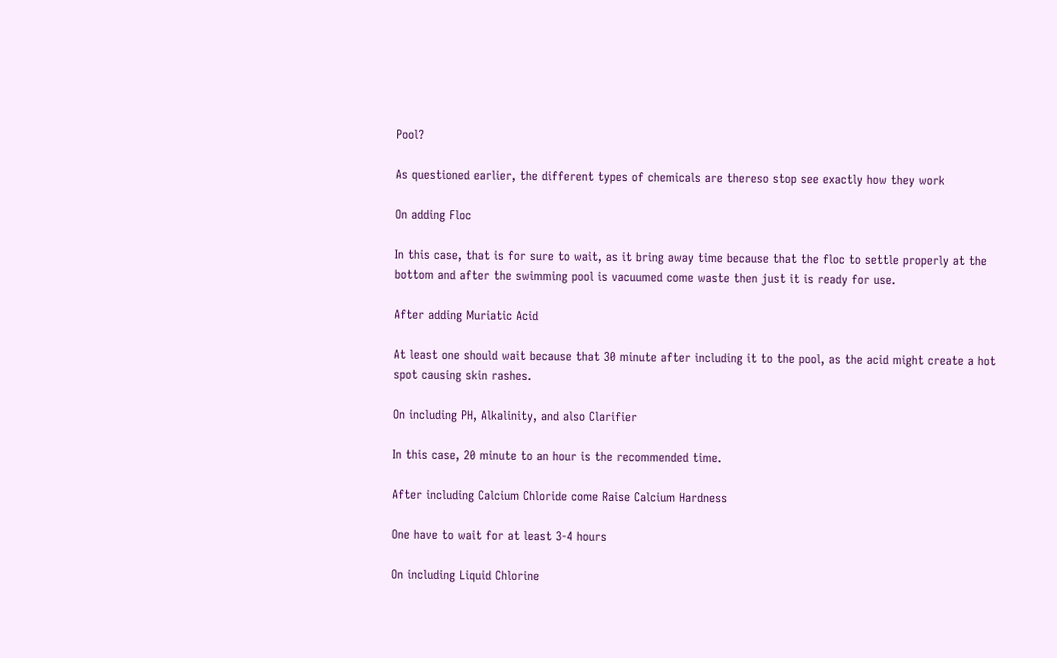Pool?

As questioned earlier, the different types of chemicals are thereso stop see exactly how they work

On adding Floc

In this case, that is for sure to wait, as it bring away time because that the floc to settle properly at the bottom and after the swimming pool is vacuumed come waste then just it is ready for use.

After adding Muriatic Acid

At least one should wait because that 30 minute after including it to the pool, as the acid might create a hot spot causing skin rashes.

On including PH, Alkalinity, and also Clarifier

In this case, 20 minute to an hour is the recommended time.

After including Calcium Chloride come Raise Calcium Hardness

One have to wait for at least 3-4 hours

On including Liquid Chlorine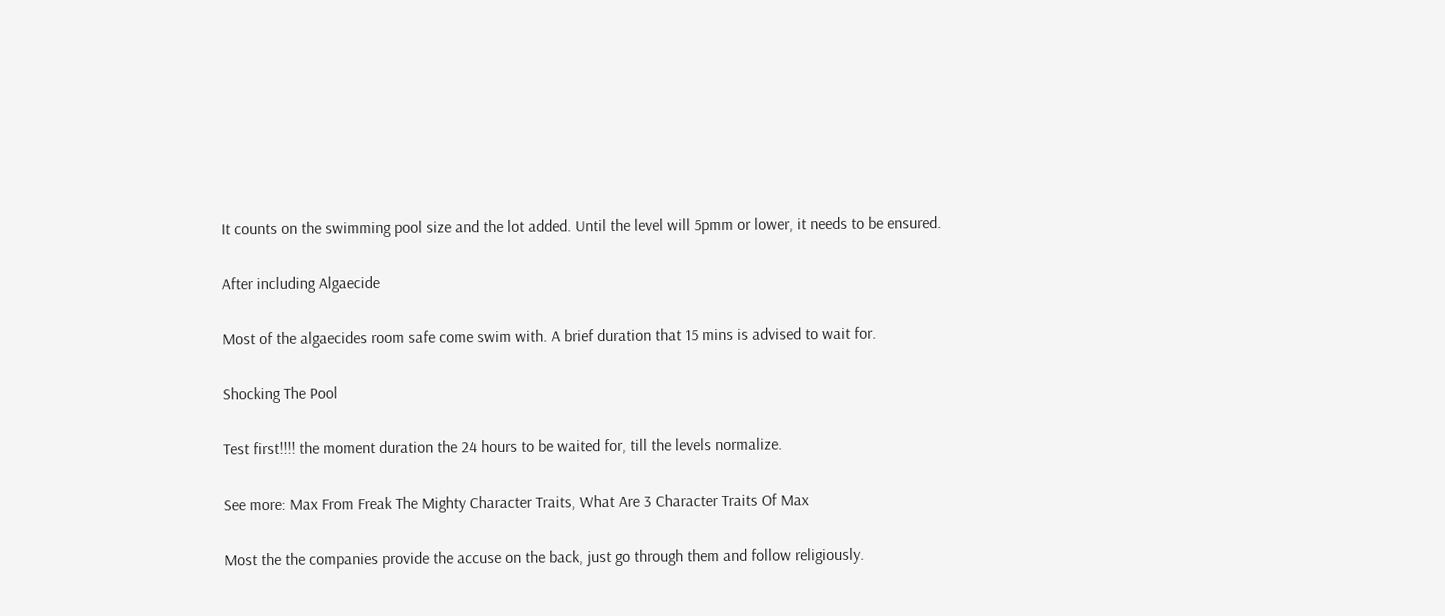It counts on the swimming pool size and the lot added. Until the level will 5pmm or lower, it needs to be ensured.

After including Algaecide

Most of the algaecides room safe come swim with. A brief duration that 15 mins is advised to wait for.

Shocking The Pool

Test first!!!! the moment duration the 24 hours to be waited for, till the levels normalize.

See more: Max From Freak The Mighty Character Traits, What Are 3 Character Traits Of Max

Most the the companies provide the accuse on the back, just go through them and follow religiously.